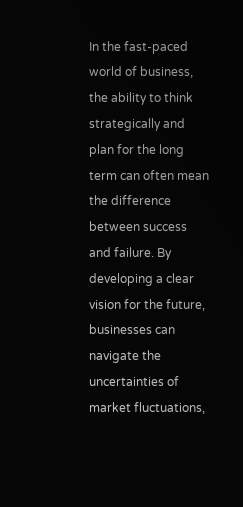In the fast-paced world of business, the ability to think strategically and plan for the long term can often mean the difference between success and failure. By developing a clear vision for the future, businesses can navigate the uncertainties of market fluctuations,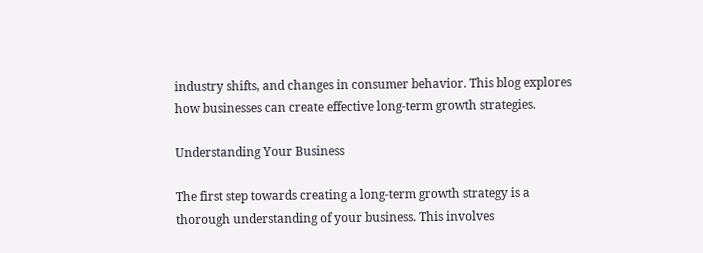industry shifts, and changes in consumer behavior. This blog explores how businesses can create effective long-term growth strategies.

Understanding Your Business

The first step towards creating a long-term growth strategy is a thorough understanding of your business. This involves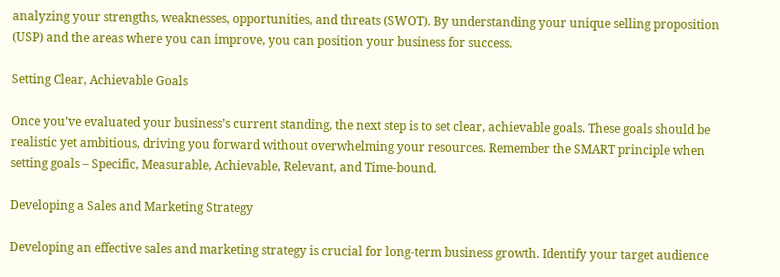analyzing your strengths, weaknesses, opportunities, and threats (SWOT). By understanding your unique selling proposition (USP) and the areas where you can improve, you can position your business for success.

Setting Clear, Achievable Goals

Once you’ve evaluated your business’s current standing, the next step is to set clear, achievable goals. These goals should be realistic yet ambitious, driving you forward without overwhelming your resources. Remember the SMART principle when setting goals – Specific, Measurable, Achievable, Relevant, and Time-bound.

Developing a Sales and Marketing Strategy

Developing an effective sales and marketing strategy is crucial for long-term business growth. Identify your target audience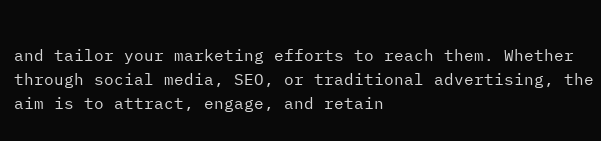and tailor your marketing efforts to reach them. Whether through social media, SEO, or traditional advertising, the aim is to attract, engage, and retain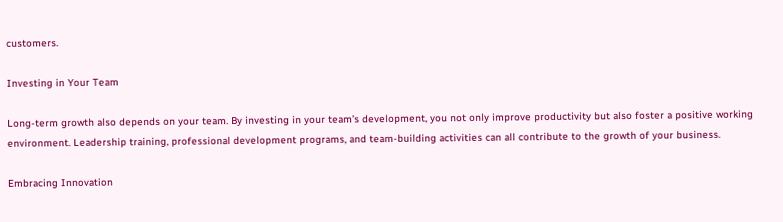customers.

Investing in Your Team

Long-term growth also depends on your team. By investing in your team’s development, you not only improve productivity but also foster a positive working environment. Leadership training, professional development programs, and team-building activities can all contribute to the growth of your business.

Embracing Innovation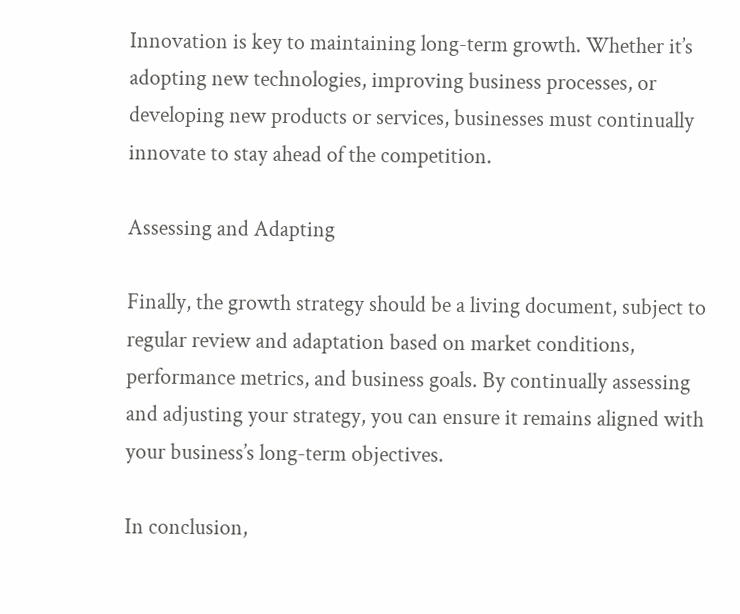Innovation is key to maintaining long-term growth. Whether it’s adopting new technologies, improving business processes, or developing new products or services, businesses must continually innovate to stay ahead of the competition.

Assessing and Adapting

Finally, the growth strategy should be a living document, subject to regular review and adaptation based on market conditions, performance metrics, and business goals. By continually assessing and adjusting your strategy, you can ensure it remains aligned with your business’s long-term objectives.

In conclusion,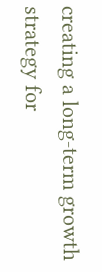creating a long-term growth strategy for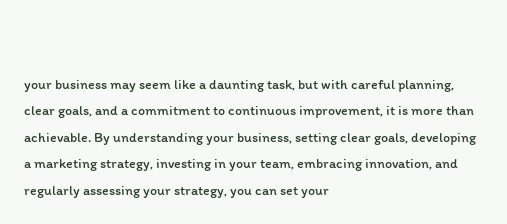your business may seem like a daunting task, but with careful planning, clear goals, and a commitment to continuous improvement, it is more than achievable. By understanding your business, setting clear goals, developing a marketing strategy, investing in your team, embracing innovation, and regularly assessing your strategy, you can set your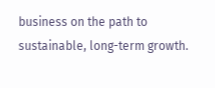business on the path to sustainable, long-term growth.